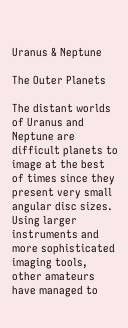Uranus & Neptune

The Outer Planets

The distant worlds of Uranus and Neptune are difficult planets to image at the best of times since they present very small angular disc sizes. Using larger instruments and more sophisticated imaging tools, other amateurs have managed to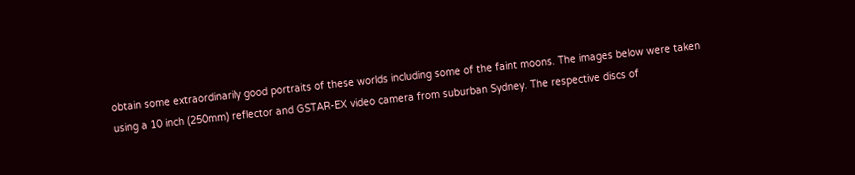obtain some extraordinarily good portraits of these worlds including some of the faint moons. The images below were taken using a 10 inch (250mm) reflector and GSTAR-EX video camera from suburban Sydney. The respective discs of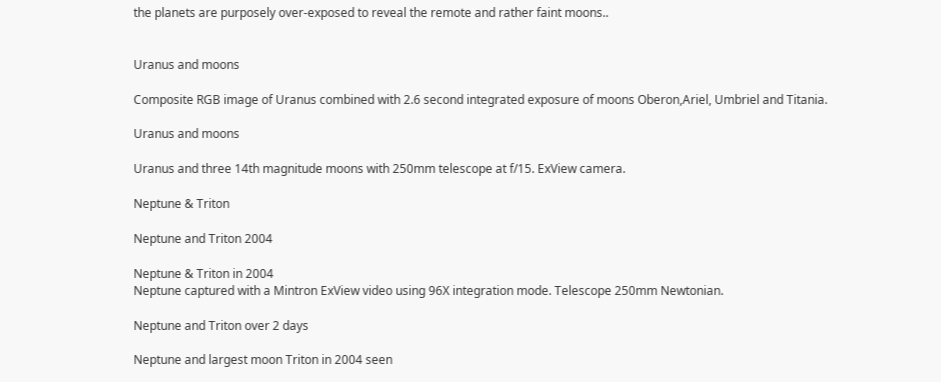the planets are purposely over-exposed to reveal the remote and rather faint moons..


Uranus and moons

Composite RGB image of Uranus combined with 2.6 second integrated exposure of moons Oberon,Ariel, Umbriel and Titania.

Uranus and moons

Uranus and three 14th magnitude moons with 250mm telescope at f/15. ExView camera.

Neptune & Triton

Neptune and Triton 2004

Neptune & Triton in 2004
Neptune captured with a Mintron ExView video using 96X integration mode. Telescope 250mm Newtonian.

Neptune and Triton over 2 days

Neptune and largest moon Triton in 2004 seen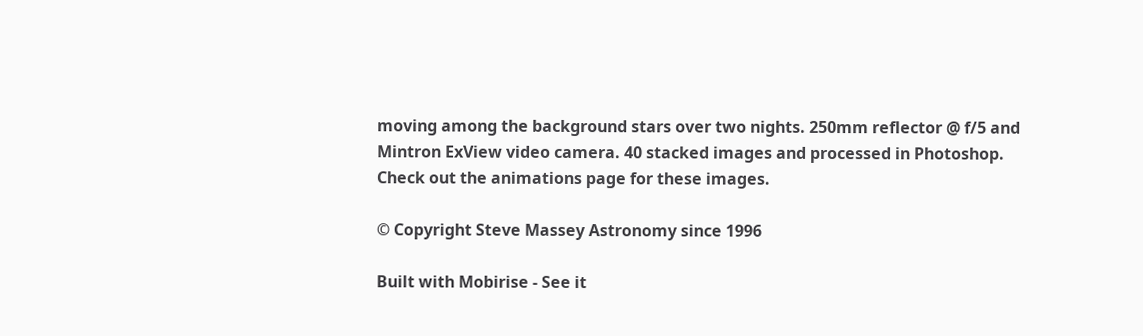moving among the background stars over two nights. 250mm reflector @ f/5 and Mintron ExView video camera. 40 stacked images and processed in Photoshop. Check out the animations page for these images.

© Copyright Steve Massey Astronomy since 1996

Built with Mobirise - See it